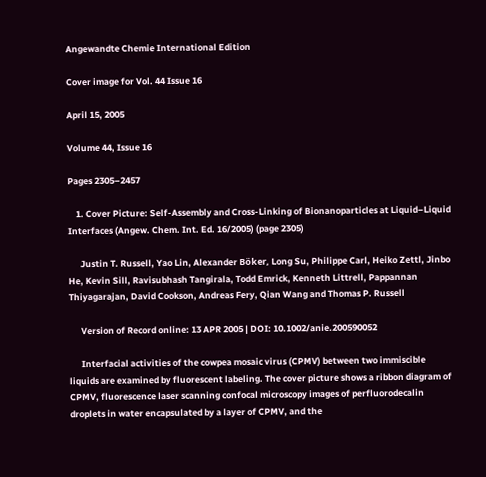Angewandte Chemie International Edition

Cover image for Vol. 44 Issue 16

April 15, 2005

Volume 44, Issue 16

Pages 2305–2457

    1. Cover Picture: Self-Assembly and Cross-Linking of Bionanoparticles at Liquid–Liquid Interfaces (Angew. Chem. Int. Ed. 16/2005) (page 2305)

      Justin T. Russell, Yao Lin, Alexander Böker, Long Su, Philippe Carl, Heiko Zettl, Jinbo He, Kevin Sill, Ravisubhash Tangirala, Todd Emrick, Kenneth Littrell, Pappannan Thiyagarajan, David Cookson, Andreas Fery, Qian Wang and Thomas P. Russell

      Version of Record online: 13 APR 2005 | DOI: 10.1002/anie.200590052

      Interfacial activities of the cowpea mosaic virus (CPMV) between two immiscible liquids are examined by fluorescent labeling. The cover picture shows a ribbon diagram of CPMV, fluorescence laser scanning confocal microscopy images of perfluorodecalin droplets in water encapsulated by a layer of CPMV, and the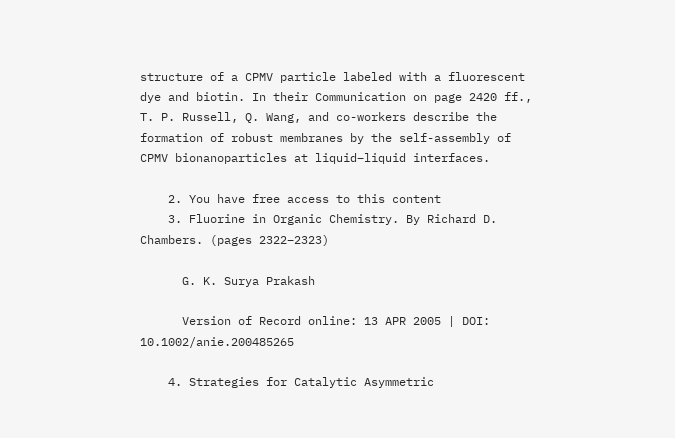structure of a CPMV particle labeled with a fluorescent dye and biotin. In their Communication on page 2420 ff., T. P. Russell, Q. Wang, and co-workers describe the formation of robust membranes by the self-assembly of CPMV bionanoparticles at liquid–liquid interfaces.

    2. You have free access to this content
    3. Fluorine in Organic Chemistry. By Richard D. Chambers. (pages 2322–2323)

      G. K. Surya Prakash

      Version of Record online: 13 APR 2005 | DOI: 10.1002/anie.200485265

    4. Strategies for Catalytic Asymmetric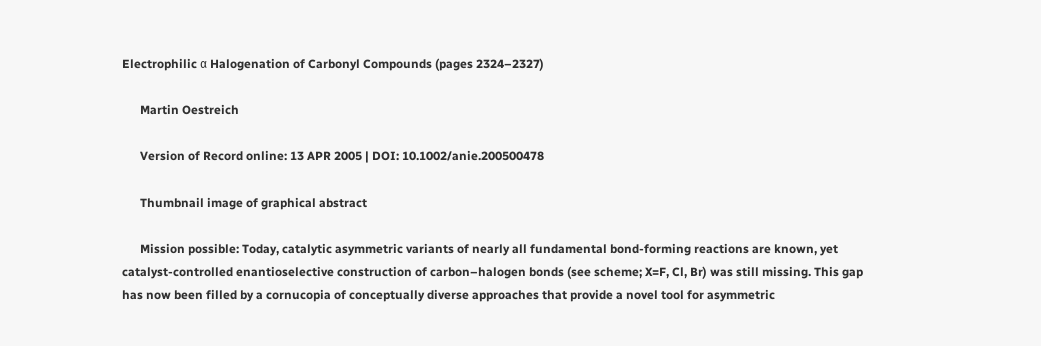Electrophilic α Halogenation of Carbonyl Compounds (pages 2324–2327)

      Martin Oestreich

      Version of Record online: 13 APR 2005 | DOI: 10.1002/anie.200500478

      Thumbnail image of graphical abstract

      Mission possible: Today, catalytic asymmetric variants of nearly all fundamental bond-forming reactions are known, yet catalyst-controlled enantioselective construction of carbon–halogen bonds (see scheme; X=F, Cl, Br) was still missing. This gap has now been filled by a cornucopia of conceptually diverse approaches that provide a novel tool for asymmetric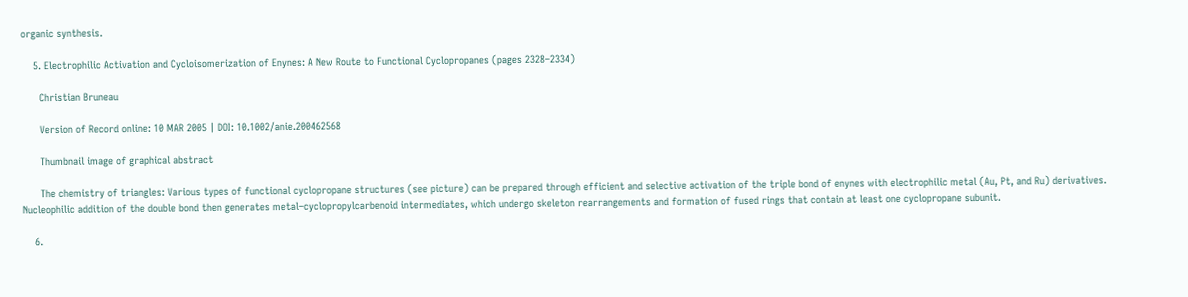organic synthesis.

    5. Electrophilic Activation and Cycloisomerization of Enynes: A New Route to Functional Cyclopropanes (pages 2328–2334)

      Christian Bruneau

      Version of Record online: 10 MAR 2005 | DOI: 10.1002/anie.200462568

      Thumbnail image of graphical abstract

      The chemistry of triangles: Various types of functional cyclopropane structures (see picture) can be prepared through efficient and selective activation of the triple bond of enynes with electrophilic metal (Au, Pt, and Ru) derivatives. Nucleophilic addition of the double bond then generates metal–cyclopropylcarbenoid intermediates, which undergo skeleton rearrangements and formation of fused rings that contain at least one cyclopropane subunit.

    6.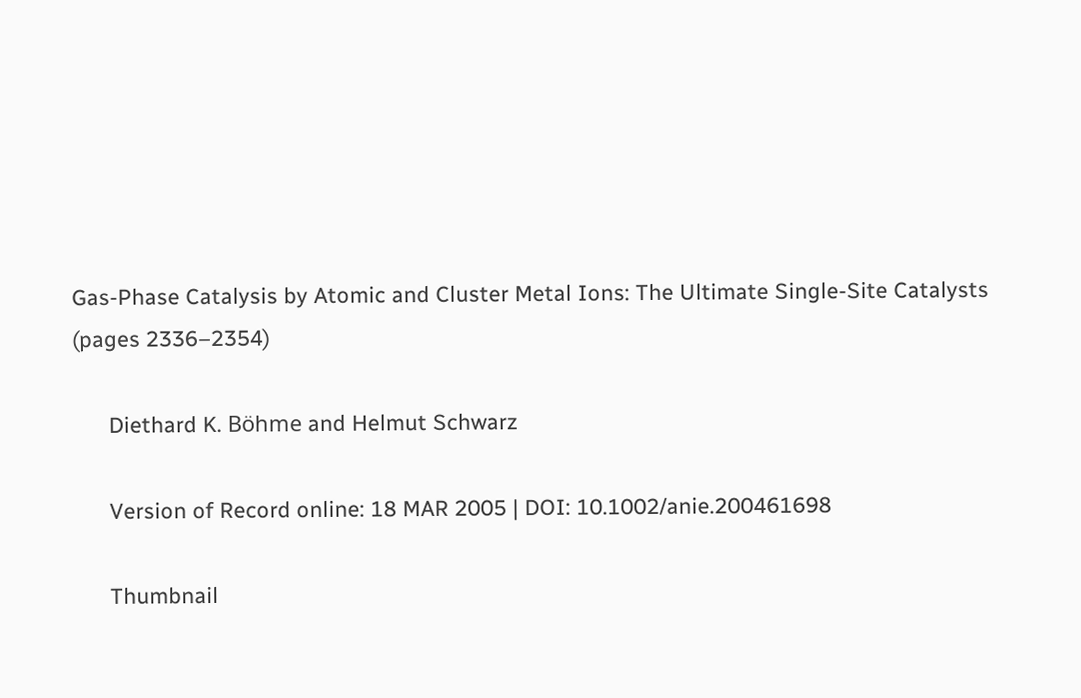Gas-Phase Catalysis by Atomic and Cluster Metal Ions: The Ultimate Single-Site Catalysts (pages 2336–2354)

      Diethard K. Böhme and Helmut Schwarz

      Version of Record online: 18 MAR 2005 | DOI: 10.1002/anie.200461698

      Thumbnail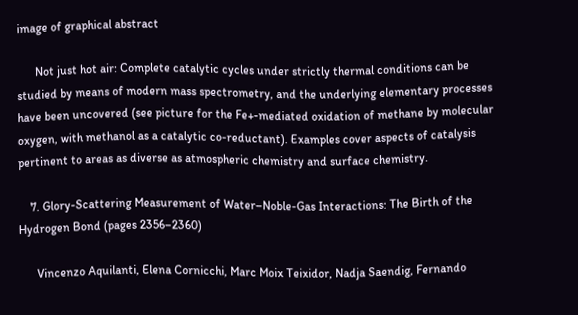image of graphical abstract

      Not just hot air: Complete catalytic cycles under strictly thermal conditions can be studied by means of modern mass spectrometry, and the underlying elementary processes have been uncovered (see picture for the Fe+-mediated oxidation of methane by molecular oxygen, with methanol as a catalytic co-reductant). Examples cover aspects of catalysis pertinent to areas as diverse as atmospheric chemistry and surface chemistry.

    7. Glory-Scattering Measurement of Water–Noble-Gas Interactions: The Birth of the Hydrogen Bond (pages 2356–2360)

      Vincenzo Aquilanti, Elena Cornicchi, Marc Moix Teixidor, Nadja Saendig, Fernando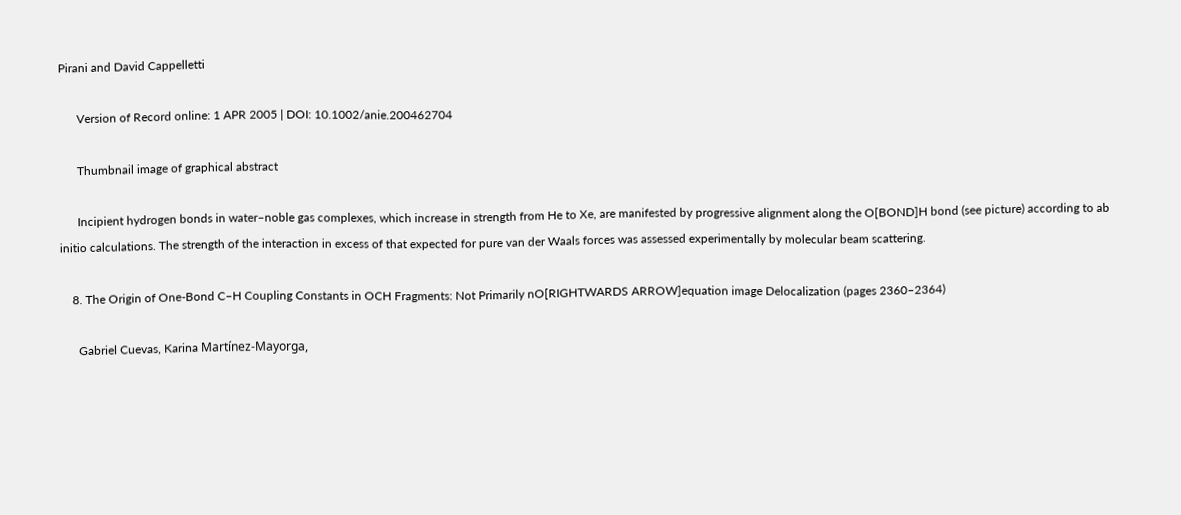Pirani and David Cappelletti

      Version of Record online: 1 APR 2005 | DOI: 10.1002/anie.200462704

      Thumbnail image of graphical abstract

      Incipient hydrogen bonds in water–noble gas complexes, which increase in strength from He to Xe, are manifested by progressive alignment along the O[BOND]H bond (see picture) according to ab initio calculations. The strength of the interaction in excess of that expected for pure van der Waals forces was assessed experimentally by molecular beam scattering.

    8. The Origin of One-Bond C–H Coupling Constants in OCH Fragments: Not Primarily nO[RIGHTWARDS ARROW]equation image Delocalization (pages 2360–2364)

      Gabriel Cuevas, Karina Martínez-Mayorga,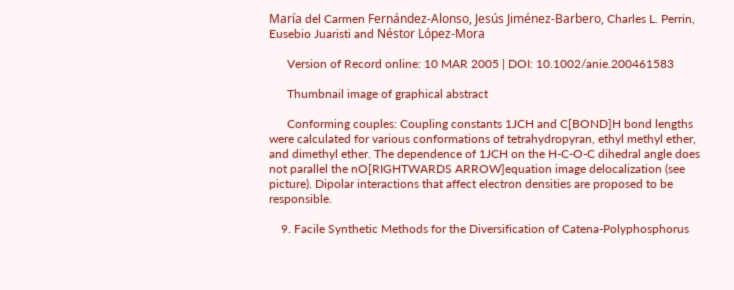María del Carmen Fernández-Alonso, Jesús Jiménez-Barbero, Charles L. Perrin, Eusebio Juaristi and Néstor López-Mora

      Version of Record online: 10 MAR 2005 | DOI: 10.1002/anie.200461583

      Thumbnail image of graphical abstract

      Conforming couples: Coupling constants 1JCH and C[BOND]H bond lengths were calculated for various conformations of tetrahydropyran, ethyl methyl ether, and dimethyl ether. The dependence of 1JCH on the H-C-O-C dihedral angle does not parallel the nO[RIGHTWARDS ARROW]equation image delocalization (see picture). Dipolar interactions that affect electron densities are proposed to be responsible.

    9. Facile Synthetic Methods for the Diversification of Catena-Polyphosphorus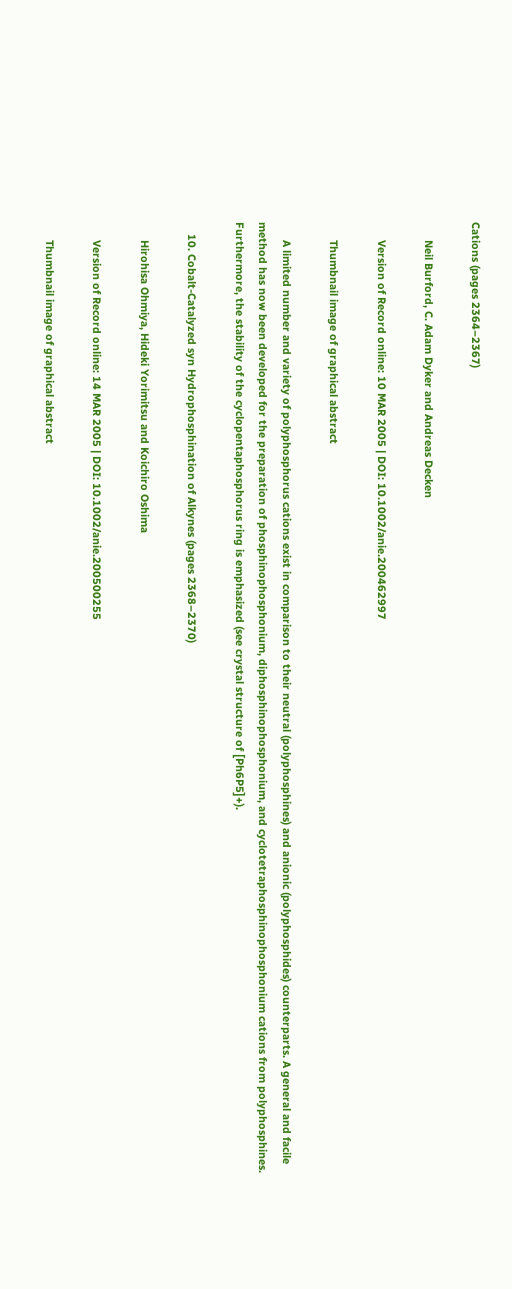Cations (pages 2364–2367)

      Neil Burford, C. Adam Dyker and Andreas Decken

      Version of Record online: 10 MAR 2005 | DOI: 10.1002/anie.200462997

      Thumbnail image of graphical abstract

      A limited number and variety of polyphosphorus cations exist in comparison to their neutral (polyphosphines) and anionic (polyphosphides) counterparts. A general and facile method has now been developed for the preparation of phosphinophosphonium, diphosphinophosphonium, and cyclotetraphosphinophosphonium cations from polyphosphines. Furthermore, the stability of the cyclopentaphosphorus ring is emphasized (see crystal structure of [Ph6P5]+).

    10. Cobalt-Catalyzed syn Hydrophosphination of Alkynes (pages 2368–2370)

      Hirohisa Ohmiya, Hideki Yorimitsu and Koichiro Oshima

      Version of Record online: 14 MAR 2005 | DOI: 10.1002/anie.200500255

      Thumbnail image of graphical abstract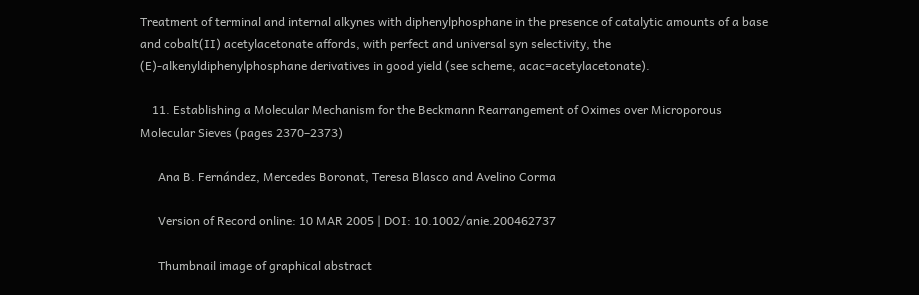Treatment of terminal and internal alkynes with diphenylphosphane in the presence of catalytic amounts of a base and cobalt(II) acetylacetonate affords, with perfect and universal syn selectivity, the (E)-alkenyldiphenylphosphane derivatives in good yield (see scheme, acac=acetylacetonate).

    11. Establishing a Molecular Mechanism for the Beckmann Rearrangement of Oximes over Microporous Molecular Sieves (pages 2370–2373)

      Ana B. Fernández, Mercedes Boronat, Teresa Blasco and Avelino Corma

      Version of Record online: 10 MAR 2005 | DOI: 10.1002/anie.200462737

      Thumbnail image of graphical abstract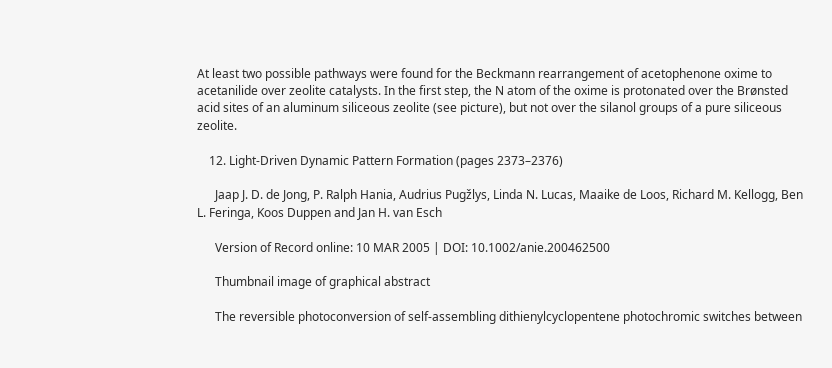At least two possible pathways were found for the Beckmann rearrangement of acetophenone oxime to acetanilide over zeolite catalysts. In the first step, the N atom of the oxime is protonated over the Brønsted acid sites of an aluminum siliceous zeolite (see picture), but not over the silanol groups of a pure siliceous zeolite.

    12. Light-Driven Dynamic Pattern Formation (pages 2373–2376)

      Jaap J. D. de Jong, P. Ralph Hania, Audrius Pugžlys, Linda N. Lucas, Maaike de Loos, Richard M. Kellogg, Ben L. Feringa, Koos Duppen and Jan H. van Esch

      Version of Record online: 10 MAR 2005 | DOI: 10.1002/anie.200462500

      Thumbnail image of graphical abstract

      The reversible photoconversion of self-assembling dithienylcyclopentene photochromic switches between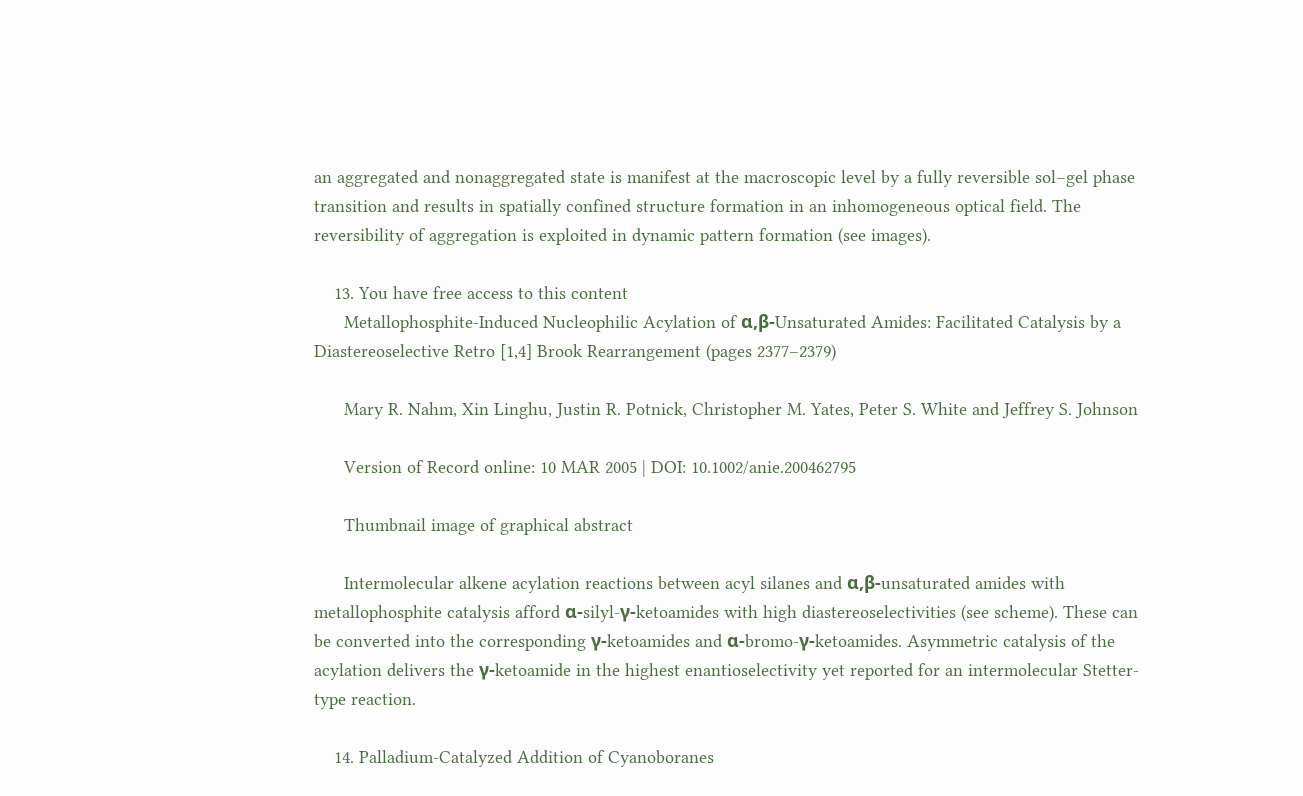an aggregated and nonaggregated state is manifest at the macroscopic level by a fully reversible sol–gel phase transition and results in spatially confined structure formation in an inhomogeneous optical field. The reversibility of aggregation is exploited in dynamic pattern formation (see images).

    13. You have free access to this content
      Metallophosphite-Induced Nucleophilic Acylation of α,β-Unsaturated Amides: Facilitated Catalysis by a Diastereoselective Retro [1,4] Brook Rearrangement (pages 2377–2379)

      Mary R. Nahm, Xin Linghu, Justin R. Potnick, Christopher M. Yates, Peter S. White and Jeffrey S. Johnson

      Version of Record online: 10 MAR 2005 | DOI: 10.1002/anie.200462795

      Thumbnail image of graphical abstract

      Intermolecular alkene acylation reactions between acyl silanes and α,β-unsaturated amides with metallophosphite catalysis afford α-silyl-γ-ketoamides with high diastereoselectivities (see scheme). These can be converted into the corresponding γ-ketoamides and α-bromo-γ-ketoamides. Asymmetric catalysis of the acylation delivers the γ-ketoamide in the highest enantioselectivity yet reported for an intermolecular Stetter-type reaction.

    14. Palladium-Catalyzed Addition of Cyanoboranes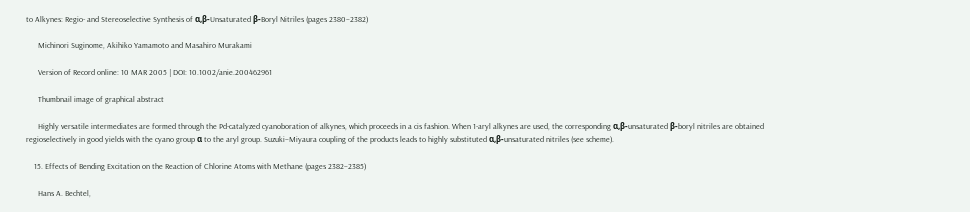to Alkynes: Regio- and Stereoselective Synthesis of α,β-Unsaturated β-Boryl Nitriles (pages 2380–2382)

      Michinori Suginome, Akihiko Yamamoto and Masahiro Murakami

      Version of Record online: 10 MAR 2005 | DOI: 10.1002/anie.200462961

      Thumbnail image of graphical abstract

      Highly versatile intermediates are formed through the Pd-catalyzed cyanoboration of alkynes, which proceeds in a cis fashion. When 1-aryl alkynes are used, the corresponding α,β-unsaturated β-boryl nitriles are obtained regioselectively in good yields with the cyano group α to the aryl group. Suzuki–Miyaura coupling of the products leads to highly substituted α,β-unsaturated nitriles (see scheme).

    15. Effects of Bending Excitation on the Reaction of Chlorine Atoms with Methane (pages 2382–2385)

      Hans A. Bechtel,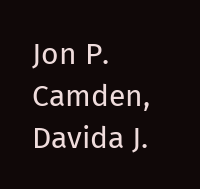Jon P. Camden, Davida J.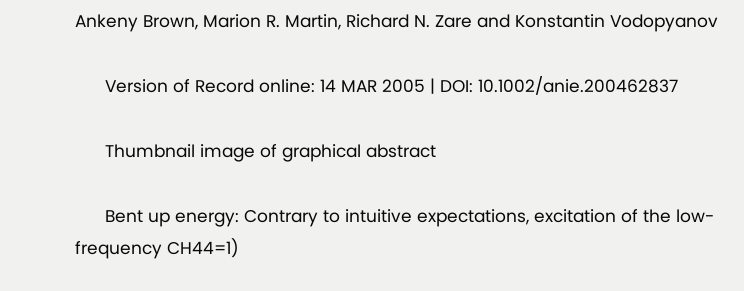Ankeny Brown, Marion R. Martin, Richard N. Zare and Konstantin Vodopyanov

      Version of Record online: 14 MAR 2005 | DOI: 10.1002/anie.200462837

      Thumbnail image of graphical abstract

      Bent up energy: Contrary to intuitive expectations, excitation of the low-frequency CH44=1)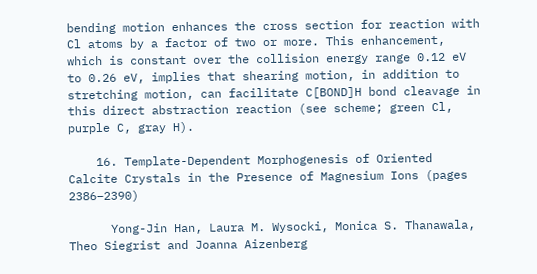bending motion enhances the cross section for reaction with Cl atoms by a factor of two or more. This enhancement, which is constant over the collision energy range 0.12 eV to 0.26 eV, implies that shearing motion, in addition to stretching motion, can facilitate C[BOND]H bond cleavage in this direct abstraction reaction (see scheme; green Cl, purple C, gray H).

    16. Template-Dependent Morphogenesis of Oriented Calcite Crystals in the Presence of Magnesium Ions (pages 2386–2390)

      Yong-Jin Han, Laura M. Wysocki, Monica S. Thanawala, Theo Siegrist and Joanna Aizenberg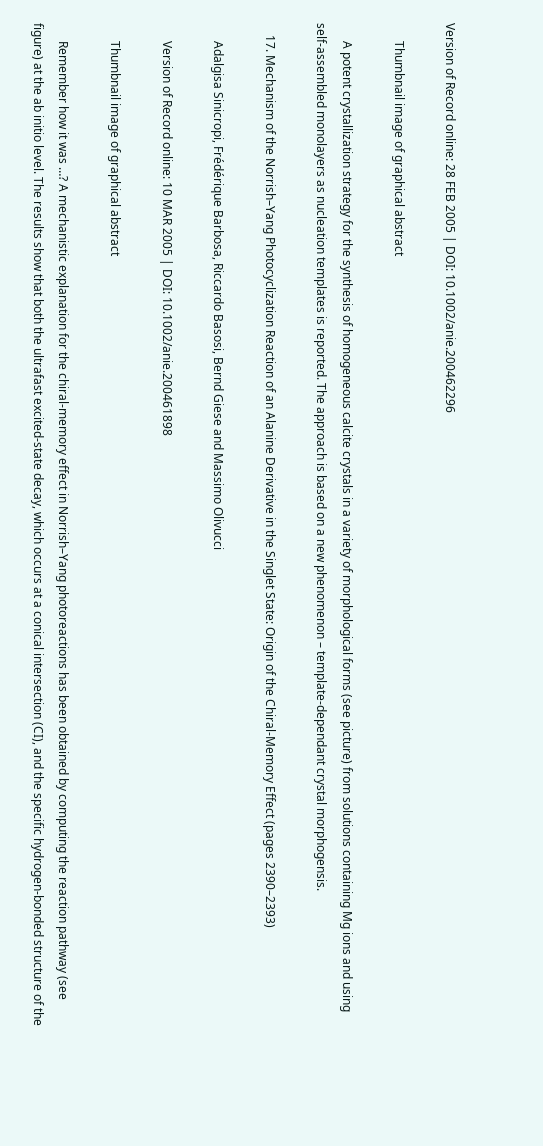Version of Record online: 28 FEB 2005 | DOI: 10.1002/anie.200462296

      Thumbnail image of graphical abstract

      A potent crystallization strategy for the synthesis of homogeneous calcite crystals in a variety of morphological forms (see picture) from solutions containing Mg ions and using self-assembled monolayers as nucleation templates is reported. The approach is based on a new phenomenon – template-dependant crystal morphogensis.

    17. Mechanism of the Norrish–Yang Photocyclization Reaction of an Alanine Derivative in the Singlet State: Origin of the Chiral-Memory Effect (pages 2390–2393)

      Adalgisa Sinicropi, Frédérique Barbosa, Riccardo Basosi, Bernd Giese and Massimo Olivucci

      Version of Record online: 10 MAR 2005 | DOI: 10.1002/anie.200461898

      Thumbnail image of graphical abstract

      Remember how it was …? A mechanistic explanation for the chiral-memory effect in Norrish–Yang photoreactions has been obtained by computing the reaction pathway (see figure) at the ab initio level. The results show that both the ultrafast excited-state decay, which occurs at a conical intersection (CI), and the specific hydrogen-bonded structure of the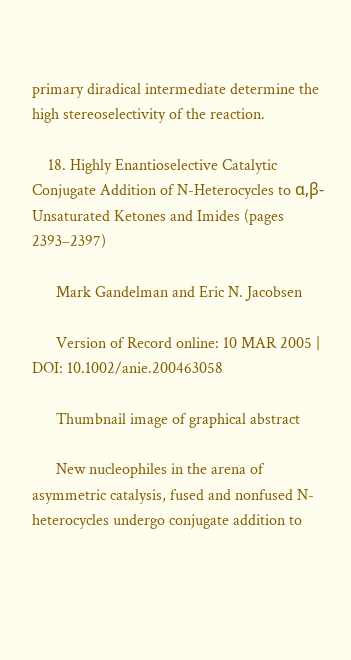primary diradical intermediate determine the high stereoselectivity of the reaction.

    18. Highly Enantioselective Catalytic Conjugate Addition of N-Heterocycles to α,β-Unsaturated Ketones and Imides (pages 2393–2397)

      Mark Gandelman and Eric N. Jacobsen

      Version of Record online: 10 MAR 2005 | DOI: 10.1002/anie.200463058

      Thumbnail image of graphical abstract

      New nucleophiles in the arena of asymmetric catalysis, fused and nonfused N-heterocycles undergo conjugate addition to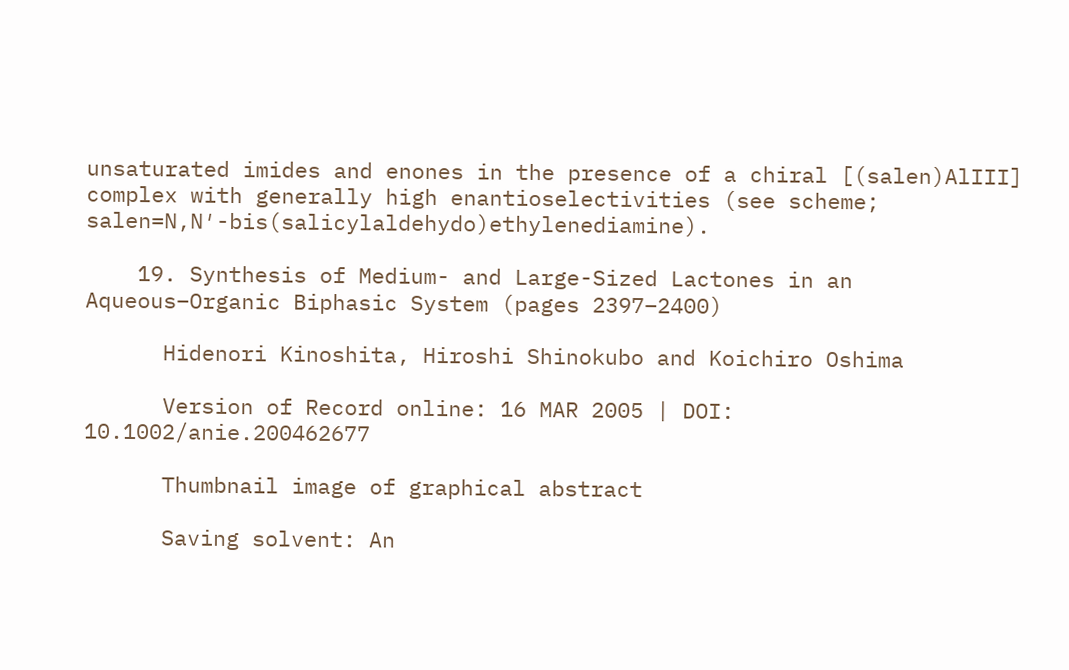unsaturated imides and enones in the presence of a chiral [(salen)AlIII] complex with generally high enantioselectivities (see scheme; salen=N,N′-bis(salicylaldehydo)ethylenediamine).

    19. Synthesis of Medium- and Large-Sized Lactones in an Aqueous–Organic Biphasic System (pages 2397–2400)

      Hidenori Kinoshita, Hiroshi Shinokubo and Koichiro Oshima

      Version of Record online: 16 MAR 2005 | DOI: 10.1002/anie.200462677

      Thumbnail image of graphical abstract

      Saving solvent: An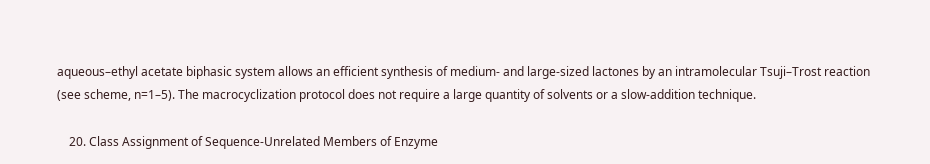aqueous–ethyl acetate biphasic system allows an efficient synthesis of medium- and large-sized lactones by an intramolecular Tsuji–Trost reaction (see scheme, n=1–5). The macrocyclization protocol does not require a large quantity of solvents or a slow-addition technique.

    20. Class Assignment of Sequence-Unrelated Members of Enzyme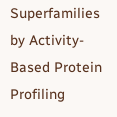Superfamilies by Activity-Based Protein Profiling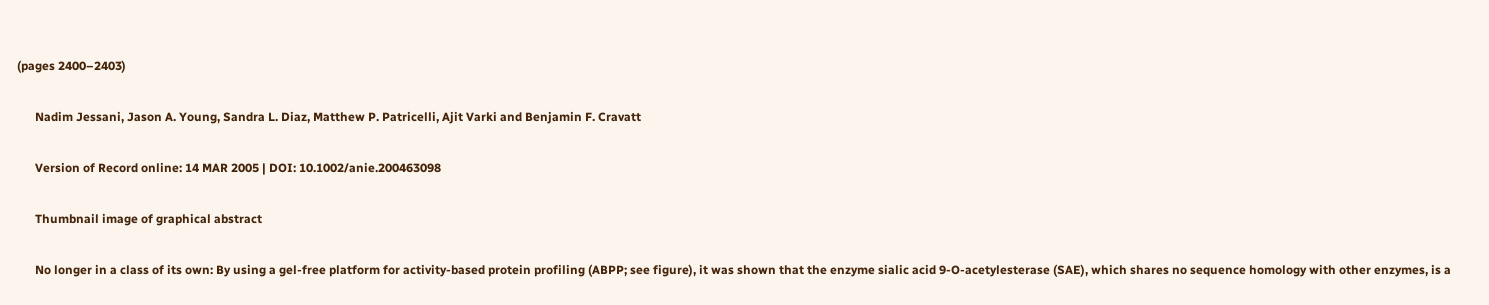(pages 2400–2403)

      Nadim Jessani, Jason A. Young, Sandra L. Diaz, Matthew P. Patricelli, Ajit Varki and Benjamin F. Cravatt

      Version of Record online: 14 MAR 2005 | DOI: 10.1002/anie.200463098

      Thumbnail image of graphical abstract

      No longer in a class of its own: By using a gel-free platform for activity-based protein profiling (ABPP; see figure), it was shown that the enzyme sialic acid 9-O-acetylesterase (SAE), which shares no sequence homology with other enzymes, is a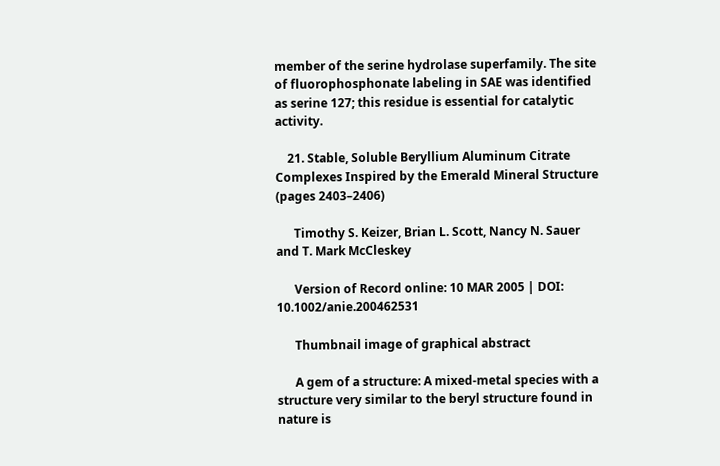member of the serine hydrolase superfamily. The site of fluorophosphonate labeling in SAE was identified as serine 127; this residue is essential for catalytic activity.

    21. Stable, Soluble Beryllium Aluminum Citrate Complexes Inspired by the Emerald Mineral Structure (pages 2403–2406)

      Timothy S. Keizer, Brian L. Scott, Nancy N. Sauer and T. Mark McCleskey

      Version of Record online: 10 MAR 2005 | DOI: 10.1002/anie.200462531

      Thumbnail image of graphical abstract

      A gem of a structure: A mixed-metal species with a structure very similar to the beryl structure found in nature is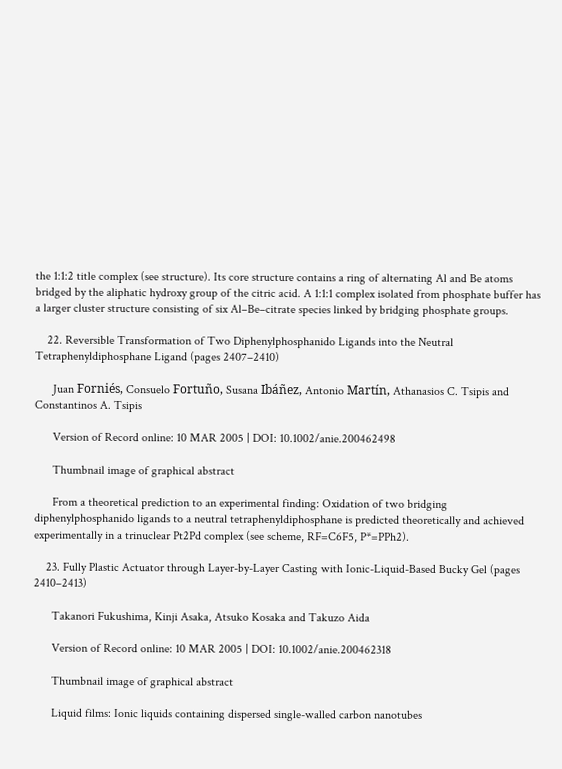the 1:1:2 title complex (see structure). Its core structure contains a ring of alternating Al and Be atoms bridged by the aliphatic hydroxy group of the citric acid. A 1:1:1 complex isolated from phosphate buffer has a larger cluster structure consisting of six Al–Be–citrate species linked by bridging phosphate groups.

    22. Reversible Transformation of Two Diphenylphosphanido Ligands into the Neutral Tetraphenyldiphosphane Ligand (pages 2407–2410)

      Juan Forniés, Consuelo Fortuño, Susana Ibáñez, Antonio Martín, Athanasios C. Tsipis and Constantinos A. Tsipis

      Version of Record online: 10 MAR 2005 | DOI: 10.1002/anie.200462498

      Thumbnail image of graphical abstract

      From a theoretical prediction to an experimental finding: Oxidation of two bridging diphenylphosphanido ligands to a neutral tetraphenyldiphosphane is predicted theoretically and achieved experimentally in a trinuclear Pt2Pd complex (see scheme, RF=C6F5, P*=PPh2).

    23. Fully Plastic Actuator through Layer-by-Layer Casting with Ionic-Liquid-Based Bucky Gel (pages 2410–2413)

      Takanori Fukushima, Kinji Asaka, Atsuko Kosaka and Takuzo Aida

      Version of Record online: 10 MAR 2005 | DOI: 10.1002/anie.200462318

      Thumbnail image of graphical abstract

      Liquid films: Ionic liquids containing dispersed single-walled carbon nanotubes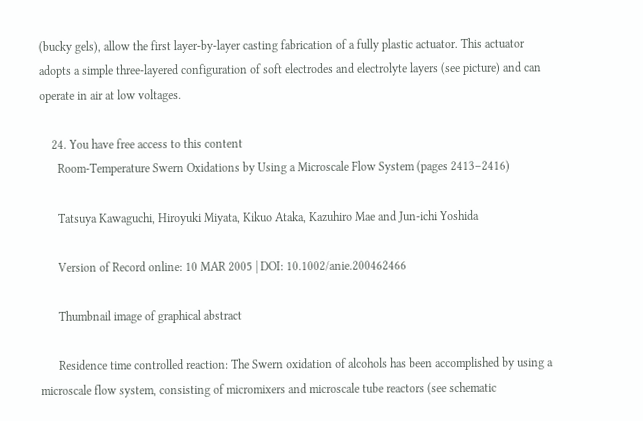(bucky gels), allow the first layer-by-layer casting fabrication of a fully plastic actuator. This actuator adopts a simple three-layered configuration of soft electrodes and electrolyte layers (see picture) and can operate in air at low voltages.

    24. You have free access to this content
      Room-Temperature Swern Oxidations by Using a Microscale Flow System (pages 2413–2416)

      Tatsuya Kawaguchi, Hiroyuki Miyata, Kikuo Ataka, Kazuhiro Mae and Jun-ichi Yoshida

      Version of Record online: 10 MAR 2005 | DOI: 10.1002/anie.200462466

      Thumbnail image of graphical abstract

      Residence time controlled reaction: The Swern oxidation of alcohols has been accomplished by using a microscale flow system, consisting of micromixers and microscale tube reactors (see schematic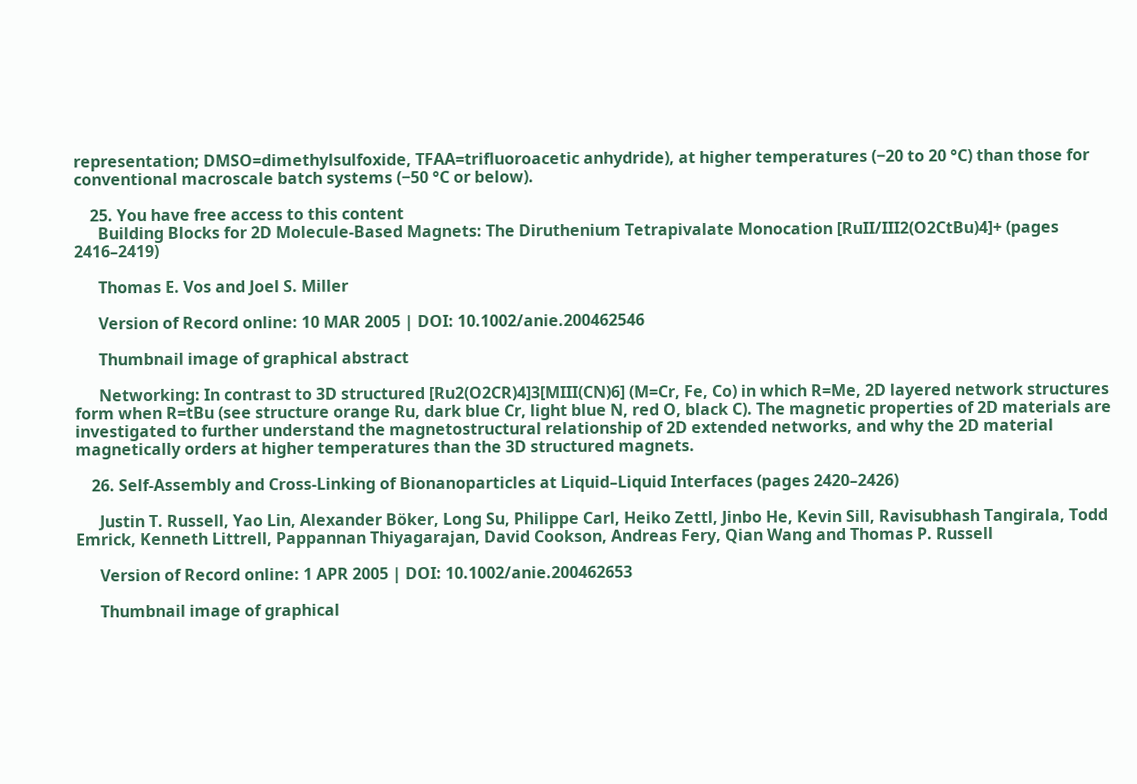representation; DMSO=dimethylsulfoxide, TFAA=trifluoroacetic anhydride), at higher temperatures (−20 to 20 °C) than those for conventional macroscale batch systems (−50 °C or below).

    25. You have free access to this content
      Building Blocks for 2D Molecule-Based Magnets: The Diruthenium Tetrapivalate Monocation [RuII/III2(O2CtBu)4]+ (pages 2416–2419)

      Thomas E. Vos and Joel S. Miller

      Version of Record online: 10 MAR 2005 | DOI: 10.1002/anie.200462546

      Thumbnail image of graphical abstract

      Networking: In contrast to 3D structured [Ru2(O2CR)4]3[MIII(CN)6] (M=Cr, Fe, Co) in which R=Me, 2D layered network structures form when R=tBu (see structure orange Ru, dark blue Cr, light blue N, red O, black C). The magnetic properties of 2D materials are investigated to further understand the magnetostructural relationship of 2D extended networks, and why the 2D material magnetically orders at higher temperatures than the 3D structured magnets.

    26. Self-Assembly and Cross-Linking of Bionanoparticles at Liquid–Liquid Interfaces (pages 2420–2426)

      Justin T. Russell, Yao Lin, Alexander Böker, Long Su, Philippe Carl, Heiko Zettl, Jinbo He, Kevin Sill, Ravisubhash Tangirala, Todd Emrick, Kenneth Littrell, Pappannan Thiyagarajan, David Cookson, Andreas Fery, Qian Wang and Thomas P. Russell

      Version of Record online: 1 APR 2005 | DOI: 10.1002/anie.200462653

      Thumbnail image of graphical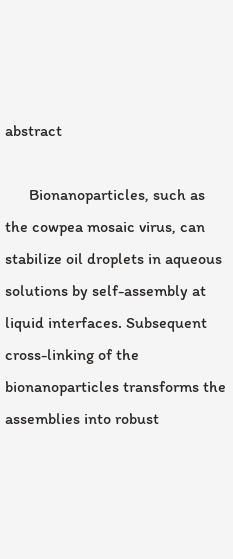abstract

      Bionanoparticles, such as the cowpea mosaic virus, can stabilize oil droplets in aqueous solutions by self-assembly at liquid interfaces. Subsequent cross-linking of the bionanoparticles transforms the assemblies into robust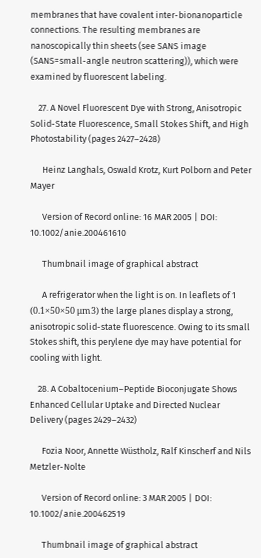membranes that have covalent inter-bionanoparticle connections. The resulting membranes are nanoscopically thin sheets (see SANS image (SANS=small-angle neutron scattering)), which were examined by fluorescent labeling.

    27. A Novel Fluorescent Dye with Strong, Anisotropic Solid-State Fluorescence, Small Stokes Shift, and High Photostability (pages 2427–2428)

      Heinz Langhals, Oswald Krotz, Kurt Polborn and Peter Mayer

      Version of Record online: 16 MAR 2005 | DOI: 10.1002/anie.200461610

      Thumbnail image of graphical abstract

      A refrigerator when the light is on. In leaflets of 1 (0.1×50×50 μm3) the large planes display a strong, anisotropic solid-state fluorescence. Owing to its small Stokes shift, this perylene dye may have potential for cooling with light.

    28. A Cobaltocenium–Peptide Bioconjugate Shows Enhanced Cellular Uptake and Directed Nuclear Delivery (pages 2429–2432)

      Fozia Noor, Annette Wüstholz, Ralf Kinscherf and Nils Metzler-Nolte

      Version of Record online: 3 MAR 2005 | DOI: 10.1002/anie.200462519

      Thumbnail image of graphical abstract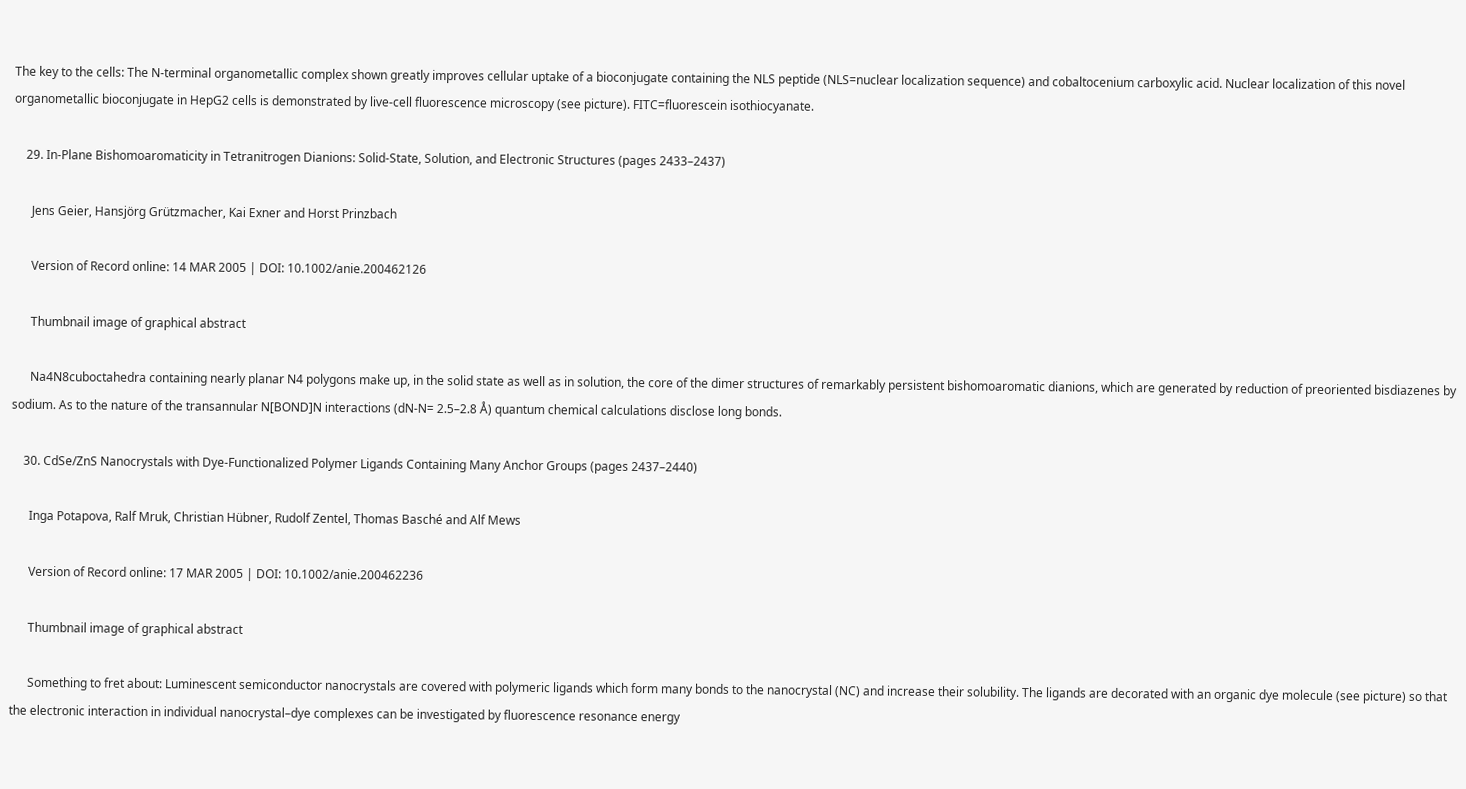The key to the cells: The N-terminal organometallic complex shown greatly improves cellular uptake of a bioconjugate containing the NLS peptide (NLS=nuclear localization sequence) and cobaltocenium carboxylic acid. Nuclear localization of this novel organometallic bioconjugate in HepG2 cells is demonstrated by live-cell fluorescence microscopy (see picture). FITC=fluorescein isothiocyanate.

    29. In-Plane Bishomoaromaticity in Tetranitrogen Dianions: Solid-State, Solution, and Electronic Structures (pages 2433–2437)

      Jens Geier, Hansjörg Grützmacher, Kai Exner and Horst Prinzbach

      Version of Record online: 14 MAR 2005 | DOI: 10.1002/anie.200462126

      Thumbnail image of graphical abstract

      Na4N8cuboctahedra containing nearly planar N4 polygons make up, in the solid state as well as in solution, the core of the dimer structures of remarkably persistent bishomoaromatic dianions, which are generated by reduction of preoriented bisdiazenes by sodium. As to the nature of the transannular N[BOND]N interactions (dN-N= 2.5–2.8 Å) quantum chemical calculations disclose long bonds.

    30. CdSe/ZnS Nanocrystals with Dye-Functionalized Polymer Ligands Containing Many Anchor Groups (pages 2437–2440)

      Inga Potapova, Ralf Mruk, Christian Hübner, Rudolf Zentel, Thomas Basché and Alf Mews

      Version of Record online: 17 MAR 2005 | DOI: 10.1002/anie.200462236

      Thumbnail image of graphical abstract

      Something to fret about: Luminescent semiconductor nanocrystals are covered with polymeric ligands which form many bonds to the nanocrystal (NC) and increase their solubility. The ligands are decorated with an organic dye molecule (see picture) so that the electronic interaction in individual nanocrystal–dye complexes can be investigated by fluorescence resonance energy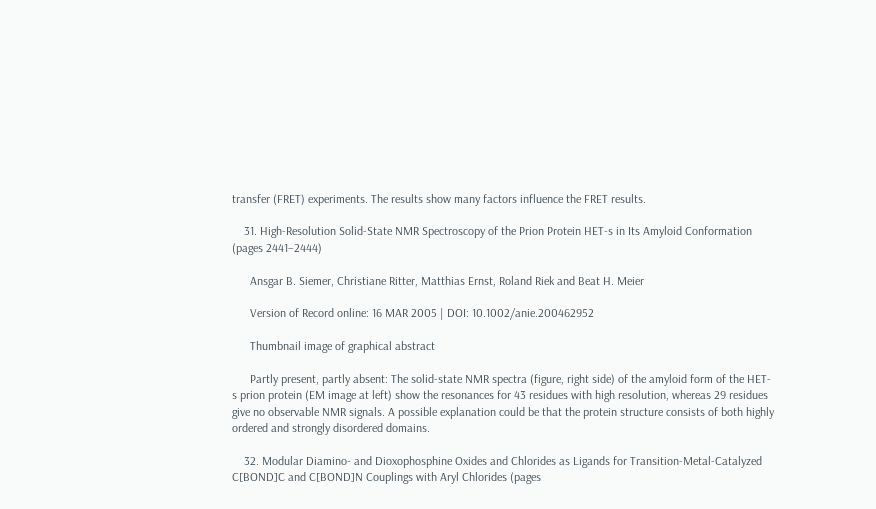transfer (FRET) experiments. The results show many factors influence the FRET results.

    31. High-Resolution Solid-State NMR Spectroscopy of the Prion Protein HET-s in Its Amyloid Conformation (pages 2441–2444)

      Ansgar B. Siemer, Christiane Ritter, Matthias Ernst, Roland Riek and Beat H. Meier

      Version of Record online: 16 MAR 2005 | DOI: 10.1002/anie.200462952

      Thumbnail image of graphical abstract

      Partly present, partly absent: The solid-state NMR spectra (figure, right side) of the amyloid form of the HET-s prion protein (EM image at left) show the resonances for 43 residues with high resolution, whereas 29 residues give no observable NMR signals. A possible explanation could be that the protein structure consists of both highly ordered and strongly disordered domains.

    32. Modular Diamino- and Dioxophosphine Oxides and Chlorides as Ligands for Transition-Metal-Catalyzed C[BOND]C and C[BOND]N Couplings with Aryl Chlorides (pages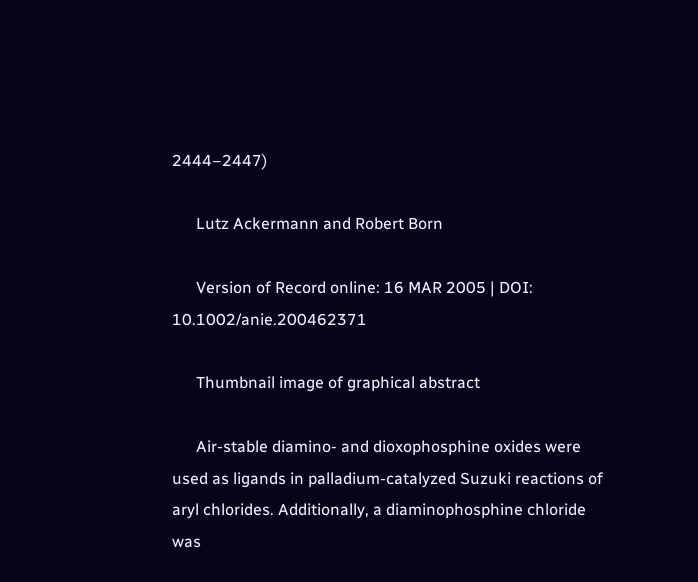2444–2447)

      Lutz Ackermann and Robert Born

      Version of Record online: 16 MAR 2005 | DOI: 10.1002/anie.200462371

      Thumbnail image of graphical abstract

      Air-stable diamino- and dioxophosphine oxides were used as ligands in palladium-catalyzed Suzuki reactions of aryl chlorides. Additionally, a diaminophosphine chloride was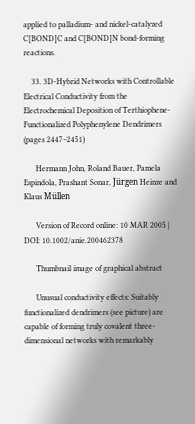applied to palladium- and nickel-catalyzed C[BOND]C and C[BOND]N bond-forming reactions.

    33. 3D-Hybrid Networks with Controllable Electrical Conductivity from the Electrochemical Deposition of Terthiophene-Functionalized Polyphenylene Dendrimers (pages 2447–2451)

      Hermann John, Roland Bauer, Pamela Espindola, Prashant Sonar, Jürgen Heinze and Klaus Müllen

      Version of Record online: 10 MAR 2005 | DOI: 10.1002/anie.200462378

      Thumbnail image of graphical abstract

      Unusual conductivity effects: Suitably functionalized dendrimers (see picture) are capable of forming truly covalent three-dimensional networks with remarkably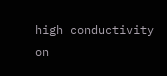high conductivity on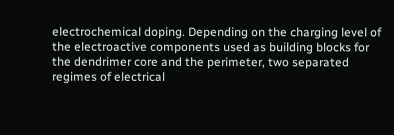electrochemical doping. Depending on the charging level of the electroactive components used as building blocks for the dendrimer core and the perimeter, two separated regimes of electrical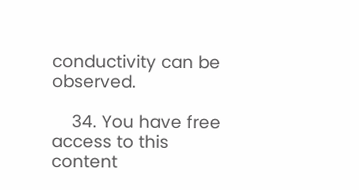conductivity can be observed.

    34. You have free access to this content